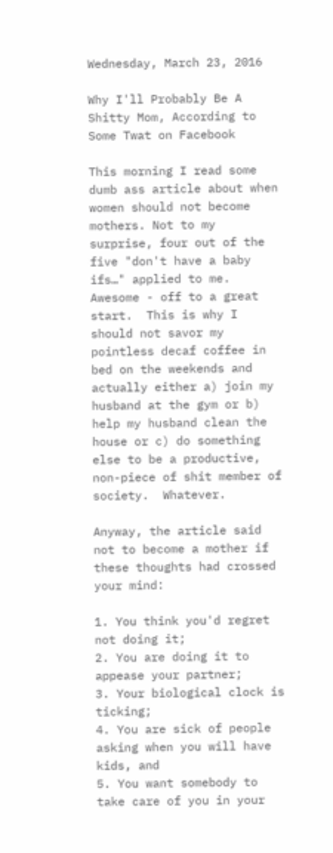Wednesday, March 23, 2016

Why I'll Probably Be A Shitty Mom, According to Some Twat on Facebook

This morning I read some dumb ass article about when women should not become mothers. Not to my surprise, four out of the five "don't have a baby ifs…" applied to me.  Awesome - off to a great start.  This is why I should not savor my pointless decaf coffee in bed on the weekends and actually either a) join my husband at the gym or b) help my husband clean the house or c) do something else to be a productive, non-piece of shit member of society.  Whatever.

Anyway, the article said not to become a mother if these thoughts had crossed your mind:

1. You think you'd regret not doing it;
2. You are doing it to appease your partner;
3. Your biological clock is ticking;
4. You are sick of people asking when you will have kids, and
5. You want somebody to take care of you in your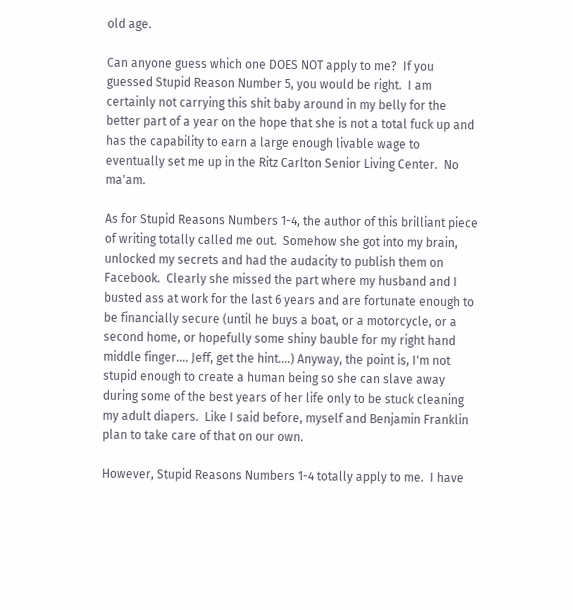old age.

Can anyone guess which one DOES NOT apply to me?  If you guessed Stupid Reason Number 5, you would be right.  I am certainly not carrying this shit baby around in my belly for the better part of a year on the hope that she is not a total fuck up and has the capability to earn a large enough livable wage to eventually set me up in the Ritz Carlton Senior Living Center.  No ma'am.

As for Stupid Reasons Numbers 1-4, the author of this brilliant piece of writing totally called me out.  Somehow she got into my brain, unlocked my secrets and had the audacity to publish them on Facebook.  Clearly she missed the part where my husband and I busted ass at work for the last 6 years and are fortunate enough to be financially secure (until he buys a boat, or a motorcycle, or a second home, or hopefully some shiny bauble for my right hand middle finger…. Jeff, get the hint….) Anyway, the point is, I'm not stupid enough to create a human being so she can slave away during some of the best years of her life only to be stuck cleaning my adult diapers.  Like I said before, myself and Benjamin Franklin plan to take care of that on our own.

However, Stupid Reasons Numbers 1-4 totally apply to me.  I have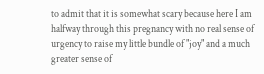to admit that it is somewhat scary because here I am halfway through this pregnancy with no real sense of urgency to raise my little bundle of "joy" and a much greater sense of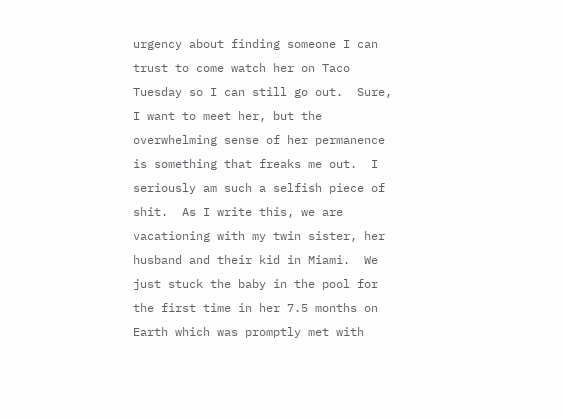urgency about finding someone I can trust to come watch her on Taco Tuesday so I can still go out.  Sure, I want to meet her, but the overwhelming sense of her permanence is something that freaks me out.  I seriously am such a selfish piece of shit.  As I write this, we are vacationing with my twin sister, her husband and their kid in Miami.  We just stuck the baby in the pool for the first time in her 7.5 months on Earth which was promptly met with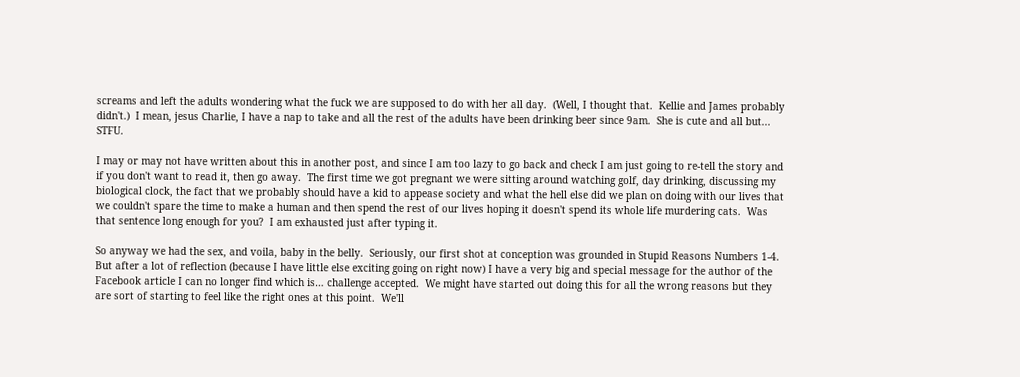screams and left the adults wondering what the fuck we are supposed to do with her all day.  (Well, I thought that.  Kellie and James probably didn't.)  I mean, jesus Charlie, I have a nap to take and all the rest of the adults have been drinking beer since 9am.  She is cute and all but... STFU.

I may or may not have written about this in another post, and since I am too lazy to go back and check I am just going to re-tell the story and if you don't want to read it, then go away.  The first time we got pregnant we were sitting around watching golf, day drinking, discussing my biological clock, the fact that we probably should have a kid to appease society and what the hell else did we plan on doing with our lives that we couldn't spare the time to make a human and then spend the rest of our lives hoping it doesn't spend its whole life murdering cats.  Was that sentence long enough for you?  I am exhausted just after typing it.

So anyway we had the sex, and voila, baby in the belly.  Seriously, our first shot at conception was grounded in Stupid Reasons Numbers 1-4.  But after a lot of reflection (because I have little else exciting going on right now) I have a very big and special message for the author of the Facebook article I can no longer find which is… challenge accepted.  We might have started out doing this for all the wrong reasons but they are sort of starting to feel like the right ones at this point.  We'll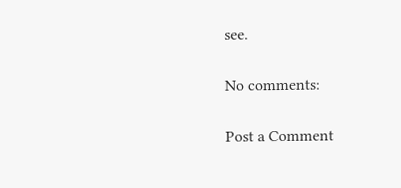see.

No comments:

Post a Comment